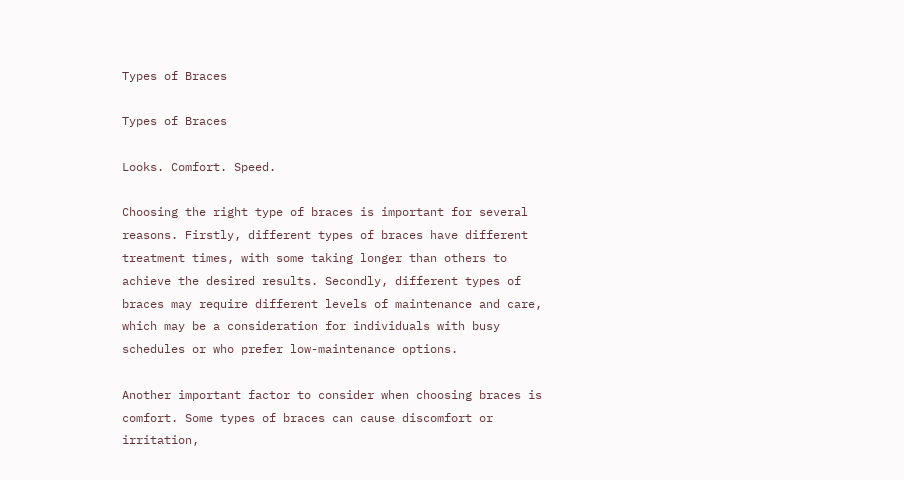Types of Braces

Types of Braces

Looks. Comfort. Speed.

Choosing the right type of braces is important for several reasons. Firstly, different types of braces have different treatment times, with some taking longer than others to achieve the desired results. Secondly, different types of braces may require different levels of maintenance and care, which may be a consideration for individuals with busy schedules or who prefer low-maintenance options.

Another important factor to consider when choosing braces is comfort. Some types of braces can cause discomfort or irritation,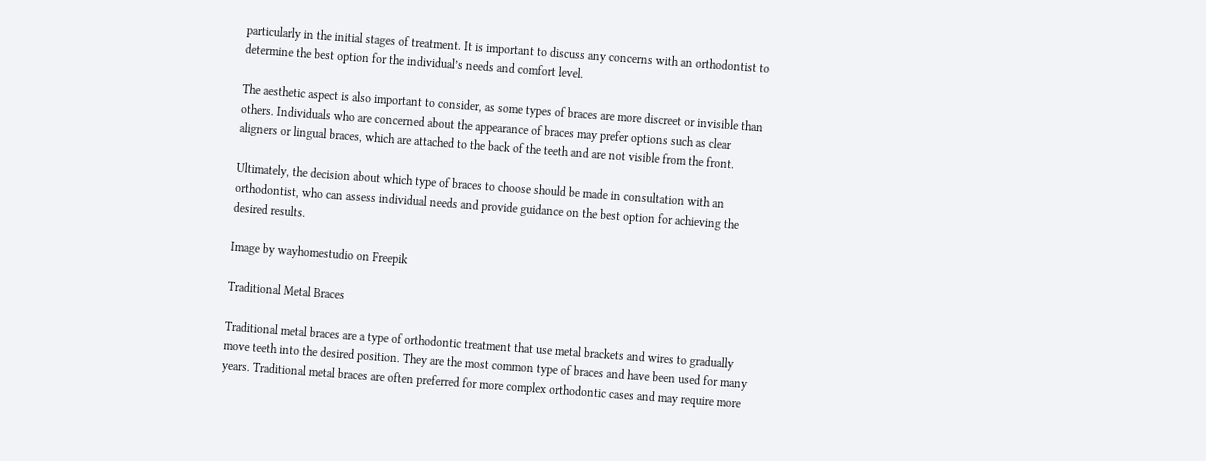particularly in the initial stages of treatment. It is important to discuss any concerns with an orthodontist to determine the best option for the individual’s needs and comfort level.

The aesthetic aspect is also important to consider, as some types of braces are more discreet or invisible than others. Individuals who are concerned about the appearance of braces may prefer options such as clear aligners or lingual braces, which are attached to the back of the teeth and are not visible from the front.

Ultimately, the decision about which type of braces to choose should be made in consultation with an orthodontist, who can assess individual needs and provide guidance on the best option for achieving the desired results.

Image by wayhomestudio on Freepik

Traditional Metal Braces

Traditional metal braces are a type of orthodontic treatment that use metal brackets and wires to gradually move teeth into the desired position. They are the most common type of braces and have been used for many years. Traditional metal braces are often preferred for more complex orthodontic cases and may require more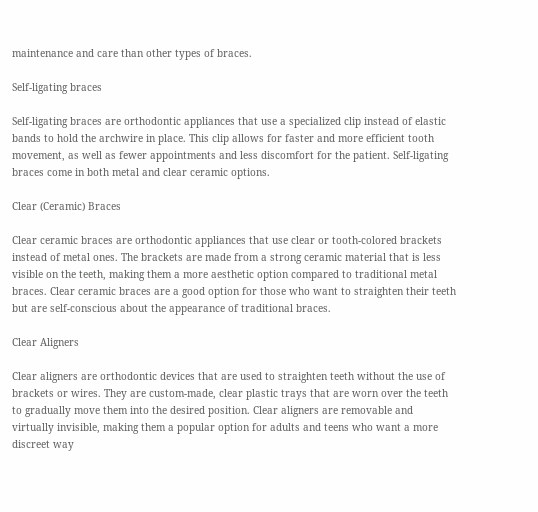maintenance and care than other types of braces.

Self-ligating braces

Self-ligating braces are orthodontic appliances that use a specialized clip instead of elastic bands to hold the archwire in place. This clip allows for faster and more efficient tooth movement, as well as fewer appointments and less discomfort for the patient. Self-ligating braces come in both metal and clear ceramic options.

Clear (Ceramic) Braces

Clear ceramic braces are orthodontic appliances that use clear or tooth-colored brackets instead of metal ones. The brackets are made from a strong ceramic material that is less visible on the teeth, making them a more aesthetic option compared to traditional metal braces. Clear ceramic braces are a good option for those who want to straighten their teeth but are self-conscious about the appearance of traditional braces.

Clear Aligners

Clear aligners are orthodontic devices that are used to straighten teeth without the use of brackets or wires. They are custom-made, clear plastic trays that are worn over the teeth to gradually move them into the desired position. Clear aligners are removable and virtually invisible, making them a popular option for adults and teens who want a more discreet way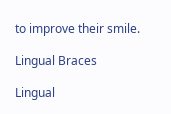to improve their smile.

Lingual Braces

Lingual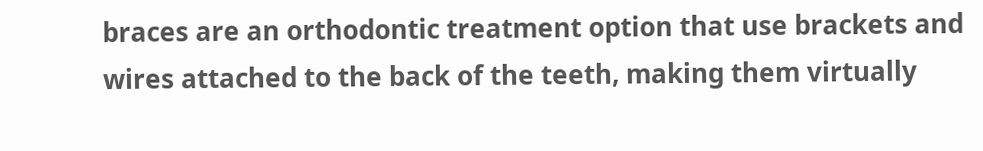braces are an orthodontic treatment option that use brackets and wires attached to the back of the teeth, making them virtually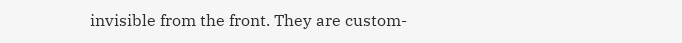invisible from the front. They are custom-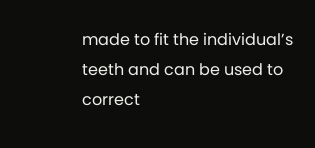made to fit the individual’s teeth and can be used to correct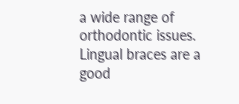a wide range of orthodontic issues. Lingual braces are a good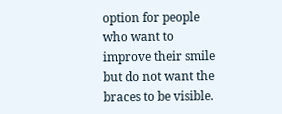option for people who want to improve their smile but do not want the braces to be visible.